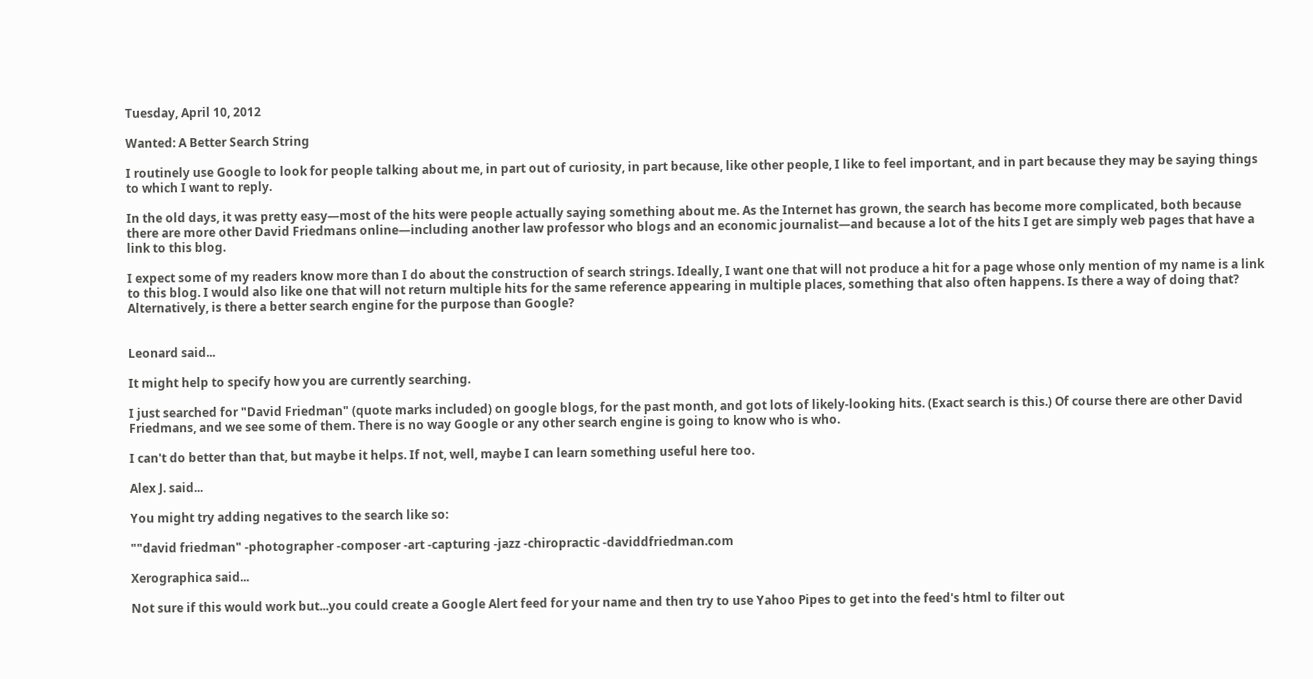Tuesday, April 10, 2012

Wanted: A Better Search String

I routinely use Google to look for people talking about me, in part out of curiosity, in part because, like other people, I like to feel important, and in part because they may be saying things to which I want to reply.

In the old days, it was pretty easy—most of the hits were people actually saying something about me. As the Internet has grown, the search has become more complicated, both because there are more other David Friedmans online—including another law professor who blogs and an economic journalist—and because a lot of the hits I get are simply web pages that have a link to this blog.

I expect some of my readers know more than I do about the construction of search strings. Ideally, I want one that will not produce a hit for a page whose only mention of my name is a link to this blog. I would also like one that will not return multiple hits for the same reference appearing in multiple places, something that also often happens. Is there a way of doing that? Alternatively, is there a better search engine for the purpose than Google?


Leonard said...

It might help to specify how you are currently searching.

I just searched for "David Friedman" (quote marks included) on google blogs, for the past month, and got lots of likely-looking hits. (Exact search is this.) Of course there are other David Friedmans, and we see some of them. There is no way Google or any other search engine is going to know who is who.

I can't do better than that, but maybe it helps. If not, well, maybe I can learn something useful here too.

Alex J. said...

You might try adding negatives to the search like so:

""david friedman" -photographer -composer -art -capturing -jazz -chiropractic -daviddfriedman.com

Xerographica said...

Not sure if this would work but...you could create a Google Alert feed for your name and then try to use Yahoo Pipes to get into the feed's html to filter out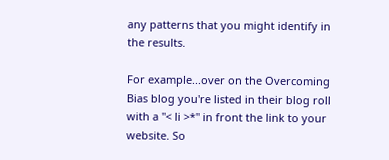any patterns that you might identify in the results.

For example...over on the Overcoming Bias blog you're listed in their blog roll with a "< li >*" in front the link to your website. So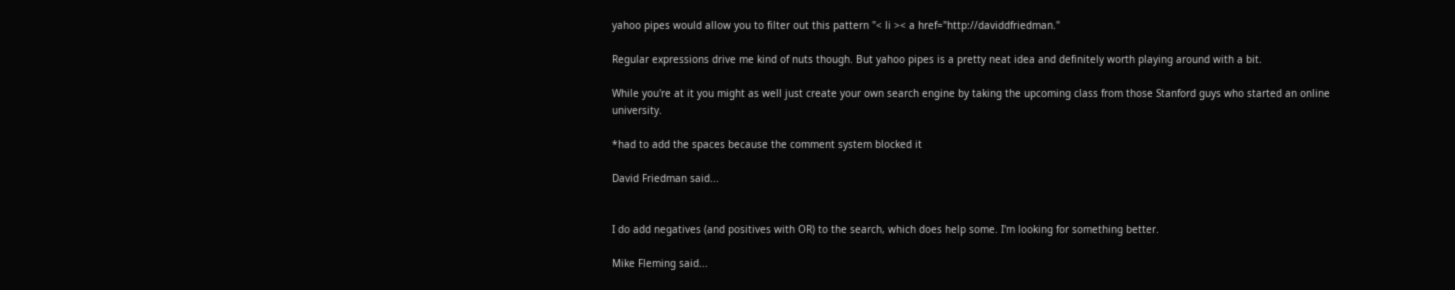yahoo pipes would allow you to filter out this pattern "< li >< a href="http://daviddfriedman."

Regular expressions drive me kind of nuts though. But yahoo pipes is a pretty neat idea and definitely worth playing around with a bit.

While you're at it you might as well just create your own search engine by taking the upcoming class from those Stanford guys who started an online university.

*had to add the spaces because the comment system blocked it

David Friedman said...


I do add negatives (and positives with OR) to the search, which does help some. I'm looking for something better.

Mike Fleming said...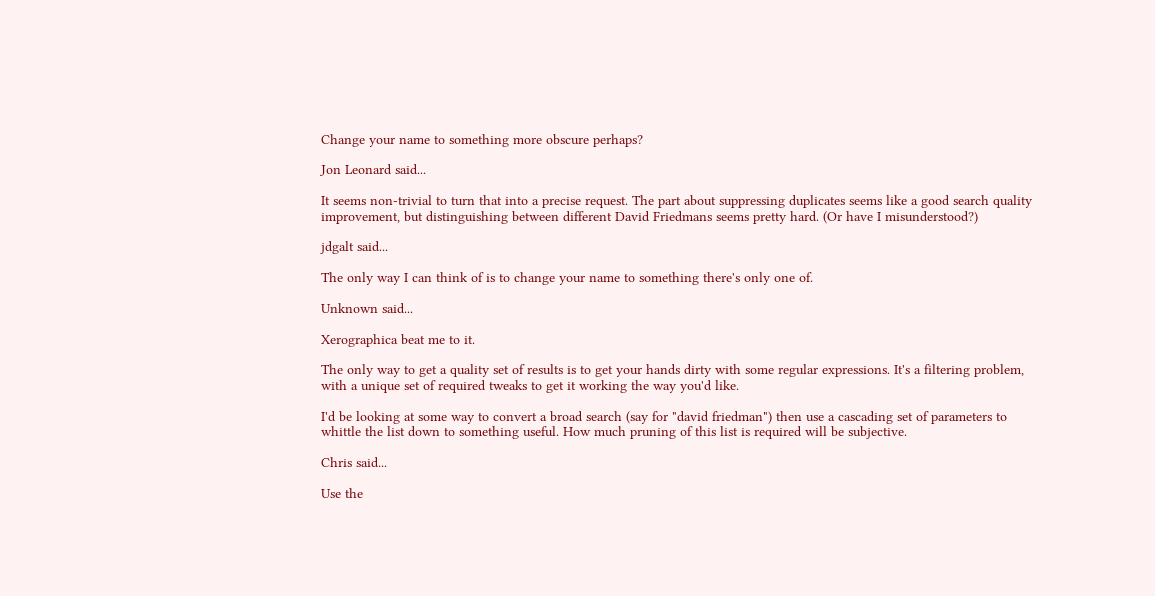Change your name to something more obscure perhaps?

Jon Leonard said...

It seems non-trivial to turn that into a precise request. The part about suppressing duplicates seems like a good search quality improvement, but distinguishing between different David Friedmans seems pretty hard. (Or have I misunderstood?)

jdgalt said...

The only way I can think of is to change your name to something there's only one of.

Unknown said...

Xerographica beat me to it.

The only way to get a quality set of results is to get your hands dirty with some regular expressions. It's a filtering problem, with a unique set of required tweaks to get it working the way you'd like.

I'd be looking at some way to convert a broad search (say for "david friedman") then use a cascading set of parameters to whittle the list down to something useful. How much pruning of this list is required will be subjective.

Chris said...

Use the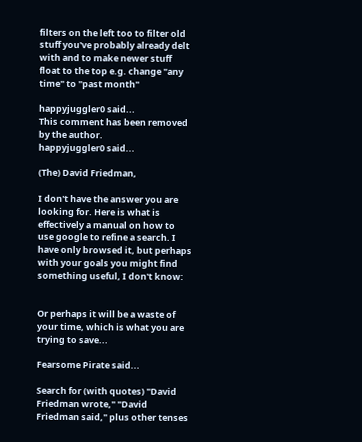filters on the left too to filter old stuff you've probably already delt with and to make newer stuff float to the top e.g. change "any time" to "past month"

happyjuggler0 said...
This comment has been removed by the author.
happyjuggler0 said...

(The) David Friedman,

I don't have the answer you are looking for. Here is what is effectively a manual on how to use google to refine a search. I have only browsed it, but perhaps with your goals you might find something useful, I don't know:


Or perhaps it will be a waste of your time, which is what you are trying to save...

Fearsome Pirate said...

Search for (with quotes) "David Friedman wrote," "David Friedman said," plus other tenses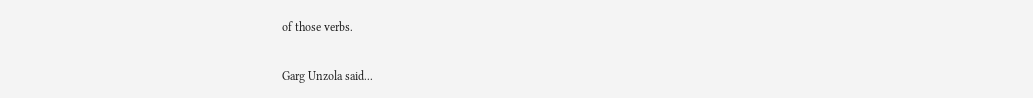of those verbs.

Garg Unzola said...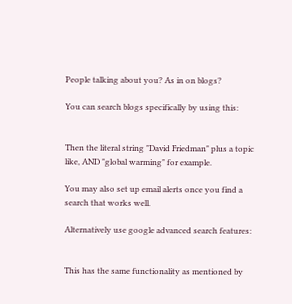People talking about you? As in on blogs?

You can search blogs specifically by using this:


Then the literal string "David Friedman" plus a topic like, AND "global warming" for example.

You may also set up email alerts once you find a search that works well.

Alternatively use google advanced search features:


This has the same functionality as mentioned by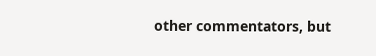other commentators, but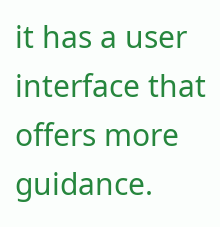it has a user interface that offers more guidance.